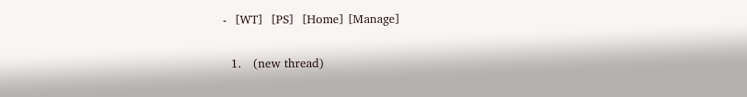-  [WT]  [PS]  [Home] [Manage]

  1.   (new thread)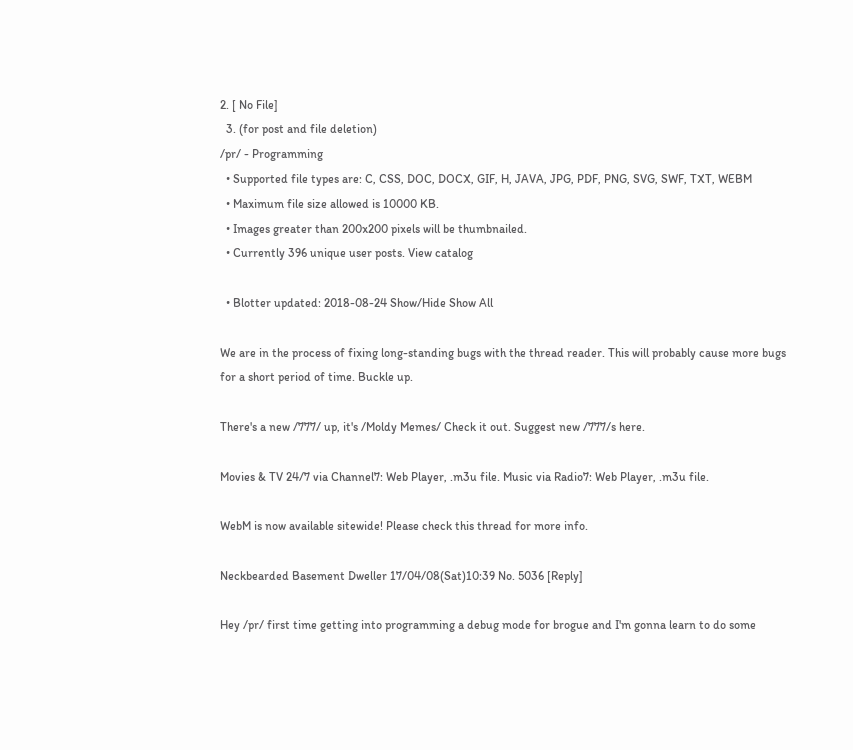2. [ No File]
  3. (for post and file deletion)
/pr/ - Programming
  • Supported file types are: C, CSS, DOC, DOCX, GIF, H, JAVA, JPG, PDF, PNG, SVG, SWF, TXT, WEBM
  • Maximum file size allowed is 10000 KB.
  • Images greater than 200x200 pixels will be thumbnailed.
  • Currently 396 unique user posts. View catalog

  • Blotter updated: 2018-08-24 Show/Hide Show All

We are in the process of fixing long-standing bugs with the thread reader. This will probably cause more bugs for a short period of time. Buckle up.

There's a new /777/ up, it's /Moldy Memes/ Check it out. Suggest new /777/s here.

Movies & TV 24/7 via Channel7: Web Player, .m3u file. Music via Radio7: Web Player, .m3u file.

WebM is now available sitewide! Please check this thread for more info.

Neckbearded Basement Dweller 17/04/08(Sat)10:39 No. 5036 [Reply]

Hey /pr/ first time getting into programming a debug mode for brogue and I'm gonna learn to do some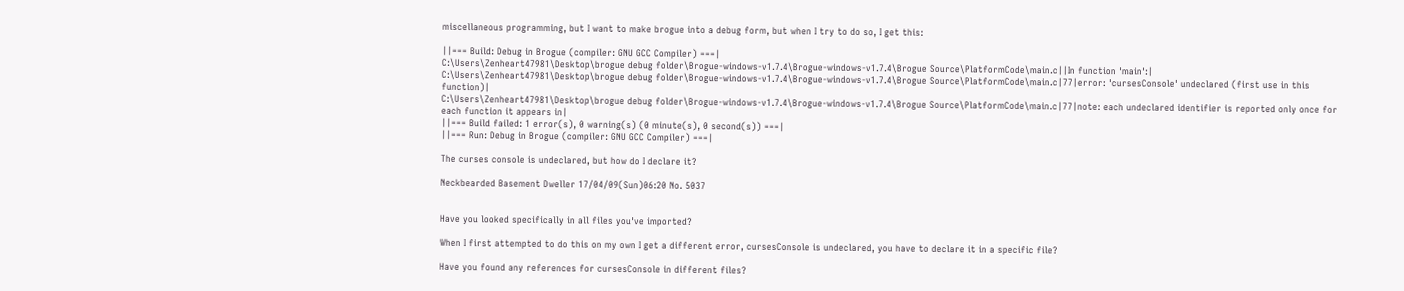miscellaneous programming, but I want to make brogue into a debug form, but when I try to do so, I get this:

||=== Build: Debug in Brogue (compiler: GNU GCC Compiler) ===|
C:\Users\Zenheart47981\Desktop\brogue debug folder\Brogue-windows-v1.7.4\Brogue-windows-v1.7.4\Brogue Source\PlatformCode\main.c||In function 'main':|
C:\Users\Zenheart47981\Desktop\brogue debug folder\Brogue-windows-v1.7.4\Brogue-windows-v1.7.4\Brogue Source\PlatformCode\main.c|77|error: 'cursesConsole' undeclared (first use in this function)|
C:\Users\Zenheart47981\Desktop\brogue debug folder\Brogue-windows-v1.7.4\Brogue-windows-v1.7.4\Brogue Source\PlatformCode\main.c|77|note: each undeclared identifier is reported only once for each function it appears in|
||=== Build failed: 1 error(s), 0 warning(s) (0 minute(s), 0 second(s)) ===|
||=== Run: Debug in Brogue (compiler: GNU GCC Compiler) ===|

The curses console is undeclared, but how do I declare it?

Neckbearded Basement Dweller 17/04/09(Sun)06:20 No. 5037


Have you looked specifically in all files you've imported?

When I first attempted to do this on my own I get a different error, cursesConsole is undeclared, you have to declare it in a specific file?

Have you found any references for cursesConsole in different files?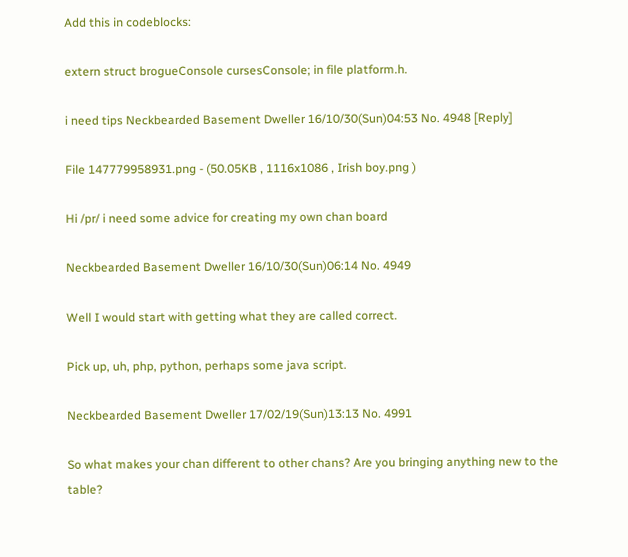Add this in codeblocks:

extern struct brogueConsole cursesConsole; in file platform.h.

i need tips Neckbearded Basement Dweller 16/10/30(Sun)04:53 No. 4948 [Reply]

File 147779958931.png - (50.05KB , 1116x1086 , Irish boy.png )

Hi /pr/ i need some advice for creating my own chan board

Neckbearded Basement Dweller 16/10/30(Sun)06:14 No. 4949

Well I would start with getting what they are called correct.

Pick up, uh, php, python, perhaps some java script.

Neckbearded Basement Dweller 17/02/19(Sun)13:13 No. 4991

So what makes your chan different to other chans? Are you bringing anything new to the table?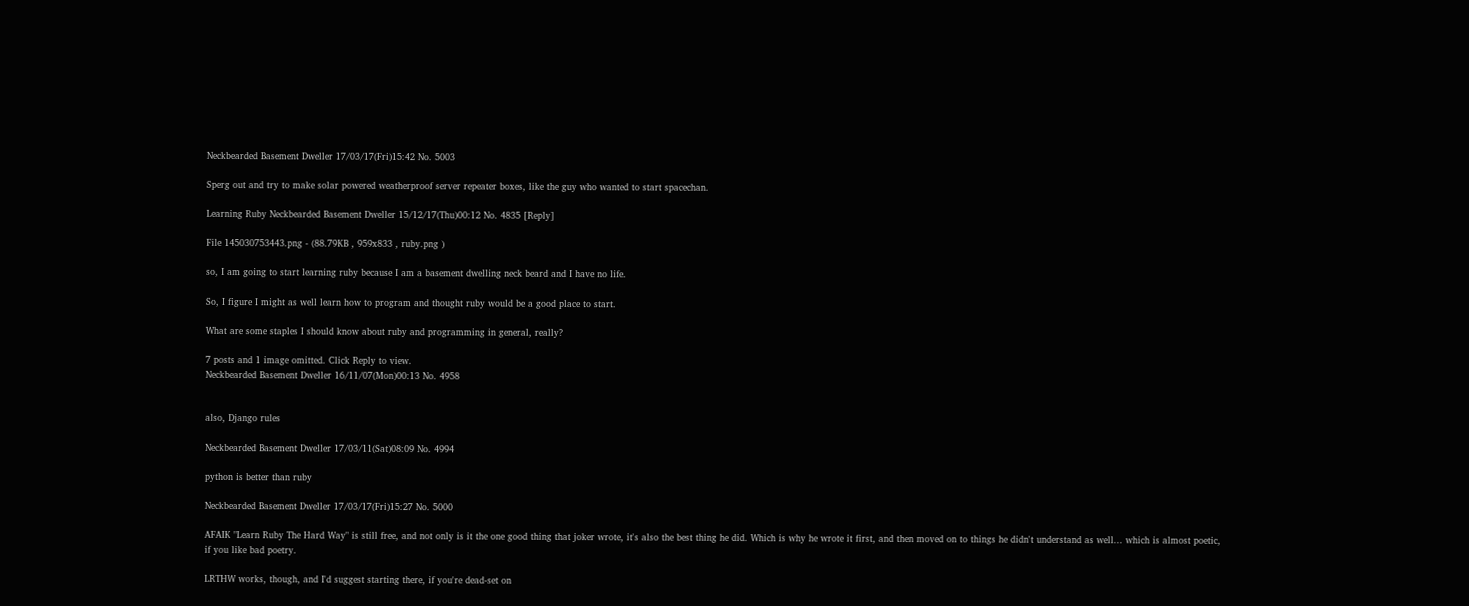Neckbearded Basement Dweller 17/03/17(Fri)15:42 No. 5003

Sperg out and try to make solar powered weatherproof server repeater boxes, like the guy who wanted to start spacechan.

Learning Ruby Neckbearded Basement Dweller 15/12/17(Thu)00:12 No. 4835 [Reply]

File 145030753443.png - (88.79KB , 959x833 , ruby.png )

so, I am going to start learning ruby because I am a basement dwelling neck beard and I have no life.

So, I figure I might as well learn how to program and thought ruby would be a good place to start.

What are some staples I should know about ruby and programming in general, really?

7 posts and 1 image omitted. Click Reply to view.
Neckbearded Basement Dweller 16/11/07(Mon)00:13 No. 4958


also, Django rules

Neckbearded Basement Dweller 17/03/11(Sat)08:09 No. 4994

python is better than ruby

Neckbearded Basement Dweller 17/03/17(Fri)15:27 No. 5000

AFAIK "Learn Ruby The Hard Way" is still free, and not only is it the one good thing that joker wrote, it's also the best thing he did. Which is why he wrote it first, and then moved on to things he didn't understand as well... which is almost poetic, if you like bad poetry.

LRTHW works, though, and I'd suggest starting there, if you're dead-set on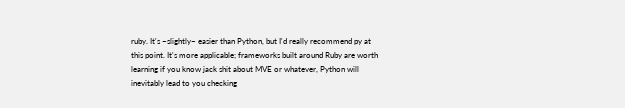ruby. It's ~slightly~ easier than Python, but I'd really recommend py at this point. It's more applicable; frameworks built around Ruby are worth learning if you know jack shit about MVE or whatever, Python will inevitably lead to you checking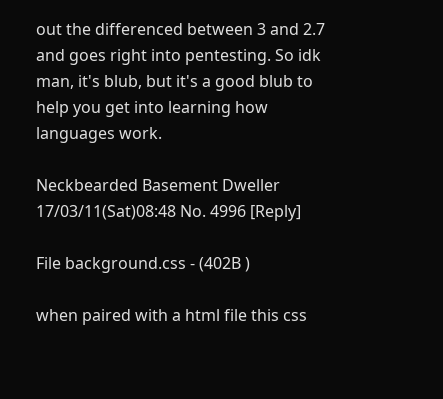out the differenced between 3 and 2.7 and goes right into pentesting. So idk man, it's blub, but it's a good blub to help you get into learning how languages work.

Neckbearded Basement Dweller 17/03/11(Sat)08:48 No. 4996 [Reply]

File background.css - (402B )

when paired with a html file this css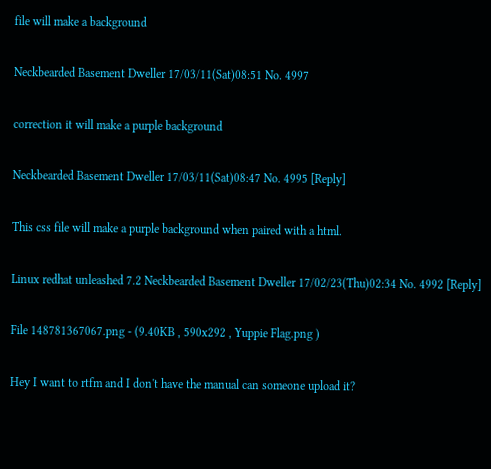file will make a background

Neckbearded Basement Dweller 17/03/11(Sat)08:51 No. 4997

correction it will make a purple background

Neckbearded Basement Dweller 17/03/11(Sat)08:47 No. 4995 [Reply]

This css file will make a purple background when paired with a html.

Linux redhat unleashed 7.2 Neckbearded Basement Dweller 17/02/23(Thu)02:34 No. 4992 [Reply]

File 148781367067.png - (9.40KB , 590x292 , Yuppie Flag.png )

Hey I want to rtfm and I don't have the manual can someone upload it?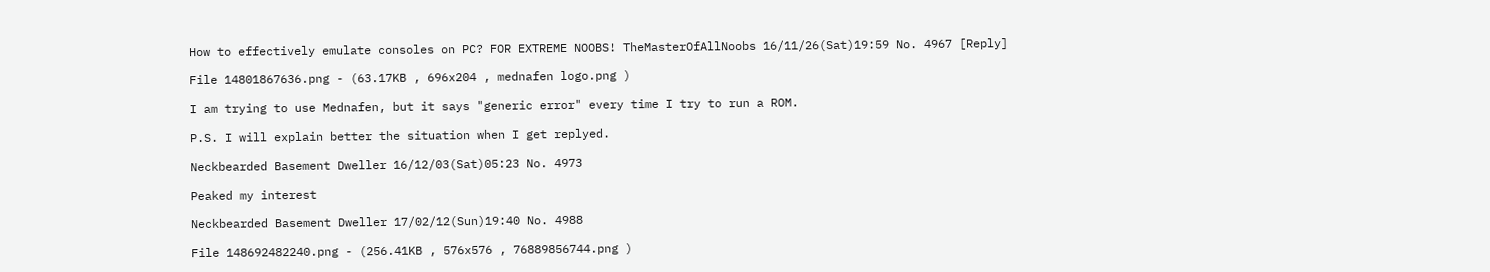How to effectively emulate consoles on PC? FOR EXTREME NOOBS! TheMasterOfAllNoobs 16/11/26(Sat)19:59 No. 4967 [Reply]

File 14801867636.png - (63.17KB , 696x204 , mednafen logo.png )

I am trying to use Mednafen, but it says "generic error" every time I try to run a ROM.

P.S. I will explain better the situation when I get replyed.

Neckbearded Basement Dweller 16/12/03(Sat)05:23 No. 4973

Peaked my interest

Neckbearded Basement Dweller 17/02/12(Sun)19:40 No. 4988

File 148692482240.png - (256.41KB , 576x576 , 76889856744.png )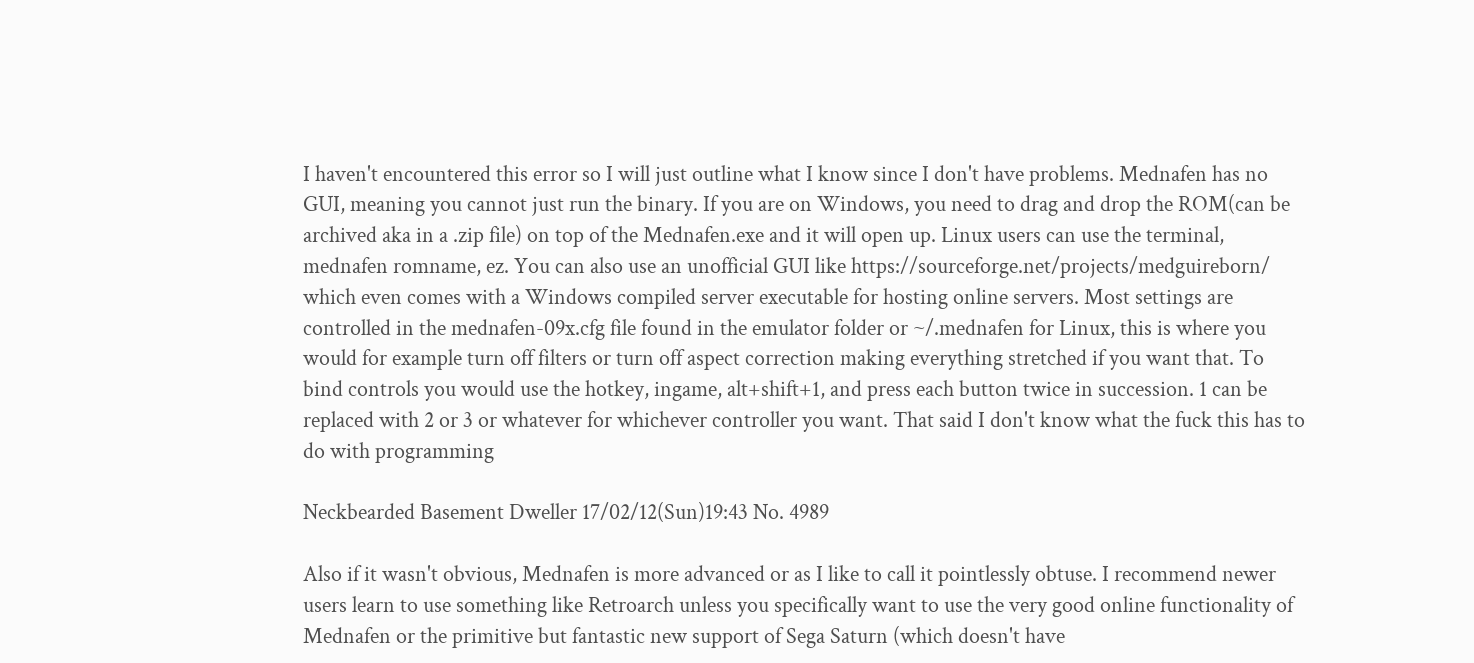I haven't encountered this error so I will just outline what I know since I don't have problems. Mednafen has no GUI, meaning you cannot just run the binary. If you are on Windows, you need to drag and drop the ROM(can be archived aka in a .zip file) on top of the Mednafen.exe and it will open up. Linux users can use the terminal, mednafen romname, ez. You can also use an unofficial GUI like https://sourceforge.net/projects/medguireborn/ which even comes with a Windows compiled server executable for hosting online servers. Most settings are controlled in the mednafen-09x.cfg file found in the emulator folder or ~/.mednafen for Linux, this is where you would for example turn off filters or turn off aspect correction making everything stretched if you want that. To bind controls you would use the hotkey, ingame, alt+shift+1, and press each button twice in succession. 1 can be replaced with 2 or 3 or whatever for whichever controller you want. That said I don't know what the fuck this has to do with programming

Neckbearded Basement Dweller 17/02/12(Sun)19:43 No. 4989

Also if it wasn't obvious, Mednafen is more advanced or as I like to call it pointlessly obtuse. I recommend newer users learn to use something like Retroarch unless you specifically want to use the very good online functionality of Mednafen or the primitive but fantastic new support of Sega Saturn (which doesn't have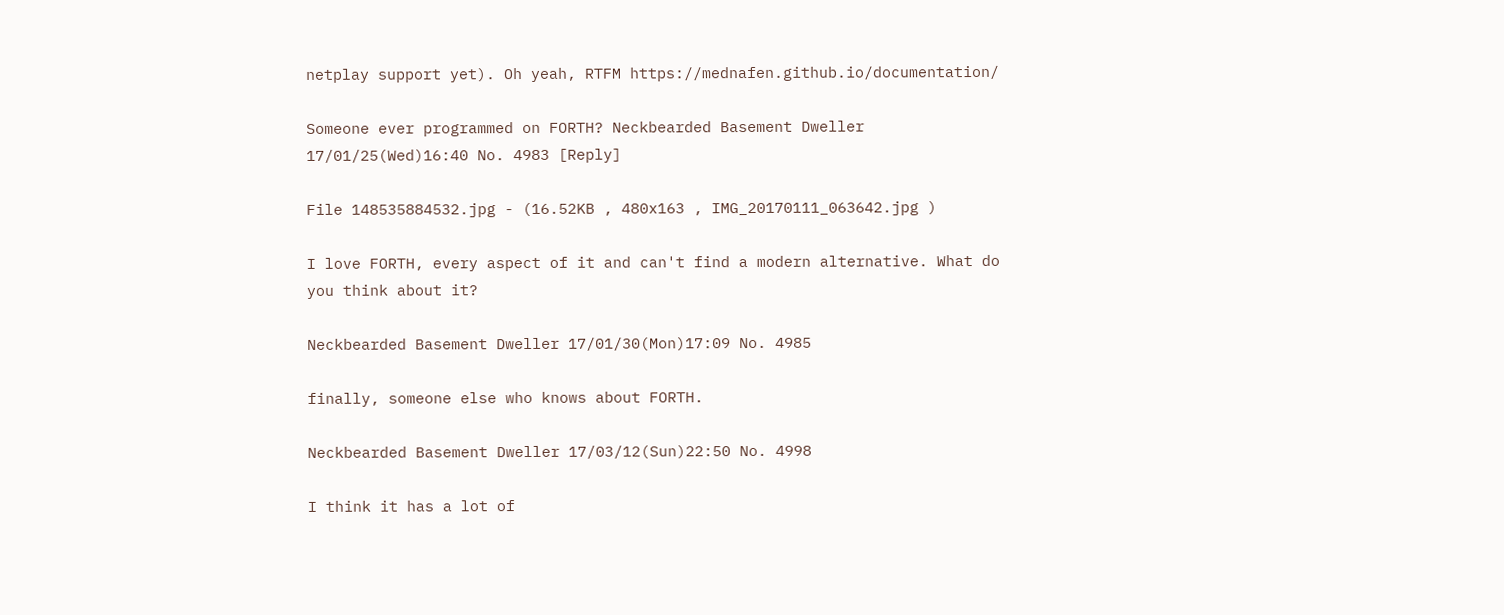netplay support yet). Oh yeah, RTFM https://mednafen.github.io/documentation/

Someone ever programmed on FORTH? Neckbearded Basement Dweller 17/01/25(Wed)16:40 No. 4983 [Reply]

File 148535884532.jpg - (16.52KB , 480x163 , IMG_20170111_063642.jpg )

I love FORTH, every aspect of it and can't find a modern alternative. What do you think about it?

Neckbearded Basement Dweller 17/01/30(Mon)17:09 No. 4985

finally, someone else who knows about FORTH.

Neckbearded Basement Dweller 17/03/12(Sun)22:50 No. 4998

I think it has a lot of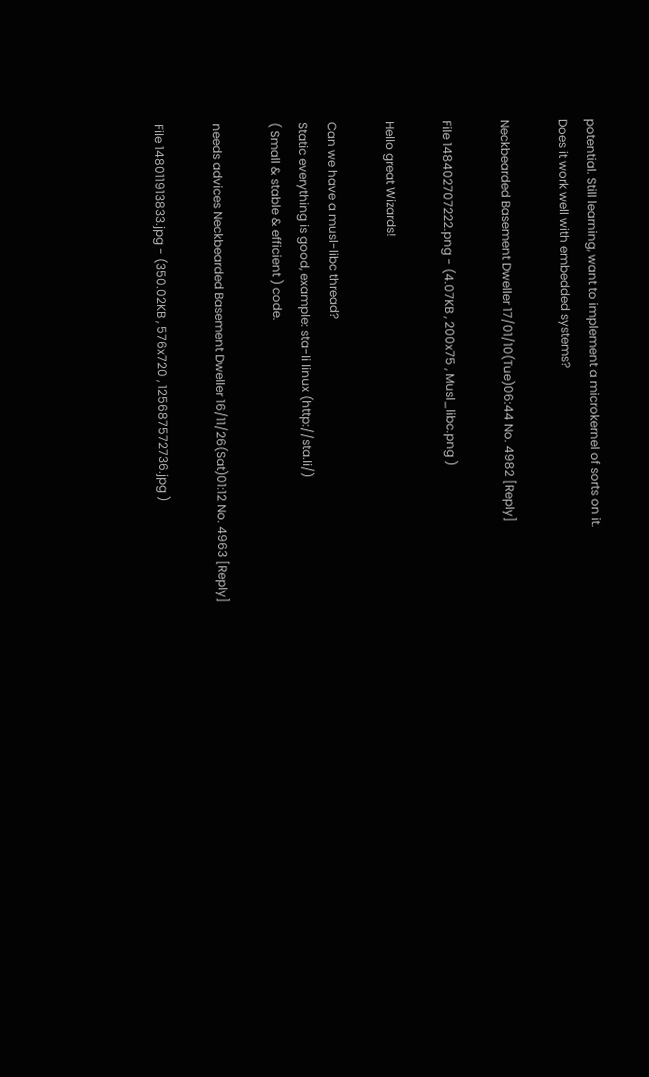potential. Still learning, want to implement a microkernel of sorts on it.
Does it work well with embedded systems?

Neckbearded Basement Dweller 17/01/10(Tue)06:44 No. 4982 [Reply]

File 148402707222.png - (4.07KB , 200x75 , Musl_libc.png )

Hello great Wizards!

Can we have a musl-libc thread?
Static everything is good, example: sta-li linux (http://sta.li/)
( Small & stable & efficient ) code.

needs advices Neckbearded Basement Dweller 16/11/26(Sat)01:12 No. 4963 [Reply]

File 148011913833.jpg - (350.02KB , 576x720 , 125687572736.jpg )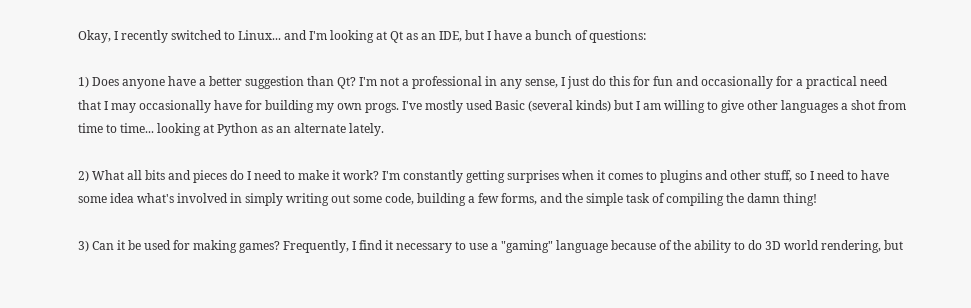Okay, I recently switched to Linux... and I'm looking at Qt as an IDE, but I have a bunch of questions:

1) Does anyone have a better suggestion than Qt? I'm not a professional in any sense, I just do this for fun and occasionally for a practical need that I may occasionally have for building my own progs. I've mostly used Basic (several kinds) but I am willing to give other languages a shot from time to time... looking at Python as an alternate lately.

2) What all bits and pieces do I need to make it work? I'm constantly getting surprises when it comes to plugins and other stuff, so I need to have some idea what's involved in simply writing out some code, building a few forms, and the simple task of compiling the damn thing!

3) Can it be used for making games? Frequently, I find it necessary to use a "gaming" language because of the ability to do 3D world rendering, but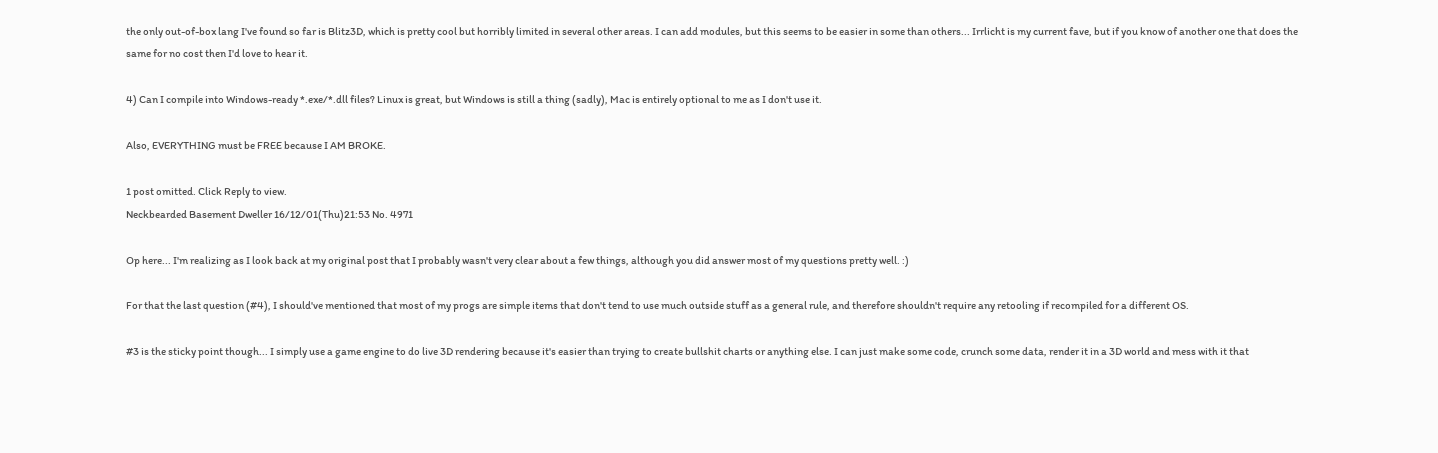the only out-of-box lang I've found so far is Blitz3D, which is pretty cool but horribly limited in several other areas. I can add modules, but this seems to be easier in some than others... Irrlicht is my current fave, but if you know of another one that does the same for no cost then I'd love to hear it.

4) Can I compile into Windows-ready *.exe/*.dll files? Linux is great, but Windows is still a thing (sadly), Mac is entirely optional to me as I don't use it.

Also, EVERYTHING must be FREE because I AM BROKE.

1 post omitted. Click Reply to view.
Neckbearded Basement Dweller 16/12/01(Thu)21:53 No. 4971

Op here... I'm realizing as I look back at my original post that I probably wasn't very clear about a few things, although you did answer most of my questions pretty well. :)

For that the last question (#4), I should've mentioned that most of my progs are simple items that don't tend to use much outside stuff as a general rule, and therefore shouldn't require any retooling if recompiled for a different OS.

#3 is the sticky point though... I simply use a game engine to do live 3D rendering because it's easier than trying to create bullshit charts or anything else. I can just make some code, crunch some data, render it in a 3D world and mess with it that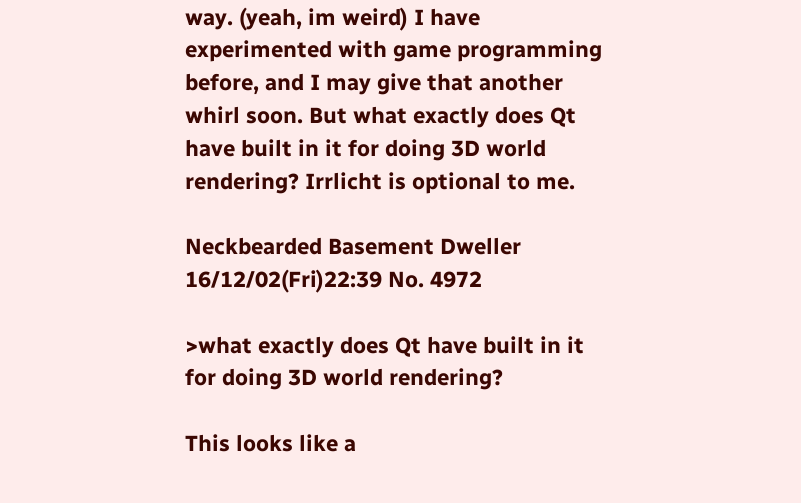way. (yeah, im weird) I have experimented with game programming before, and I may give that another whirl soon. But what exactly does Qt have built in it for doing 3D world rendering? Irrlicht is optional to me.

Neckbearded Basement Dweller 16/12/02(Fri)22:39 No. 4972

>what exactly does Qt have built in it for doing 3D world rendering?

This looks like a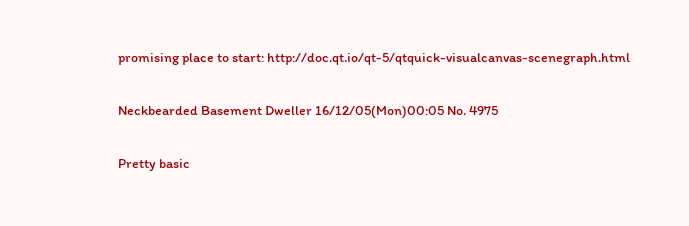promising place to start: http://doc.qt.io/qt-5/qtquick-visualcanvas-scenegraph.html

Neckbearded Basement Dweller 16/12/05(Mon)00:05 No. 4975

Pretty basic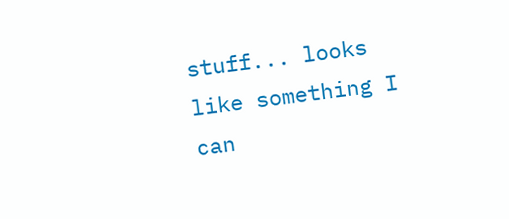stuff... looks like something I can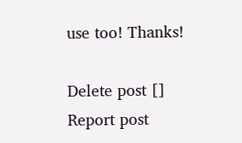use too! Thanks!

Delete post []
Report post